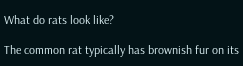What do rats look like?

The common rat typically has brownish fur on its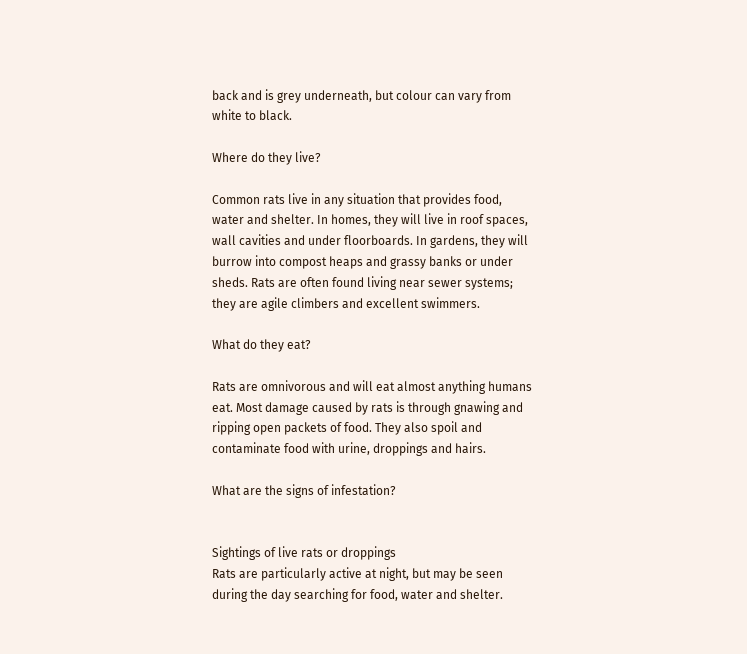back and is grey underneath, but colour can vary from white to black.

Where do they live?

Common rats live in any situation that provides food, water and shelter. In homes, they will live in roof spaces, wall cavities and under floorboards. In gardens, they will burrow into compost heaps and grassy banks or under sheds. Rats are often found living near sewer systems; they are agile climbers and excellent swimmers.

What do they eat?

Rats are omnivorous and will eat almost anything humans eat. Most damage caused by rats is through gnawing and ripping open packets of food. They also spoil and contaminate food with urine, droppings and hairs.

What are the signs of infestation?


Sightings of live rats or droppings
Rats are particularly active at night, but may be seen during the day searching for food, water and shelter.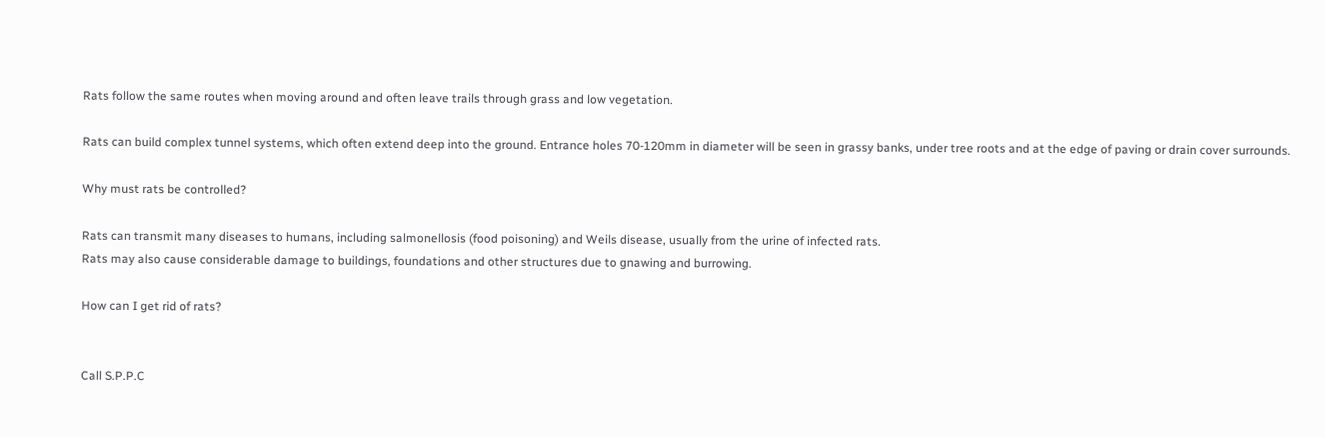Rats follow the same routes when moving around and often leave trails through grass and low vegetation.

Rats can build complex tunnel systems, which often extend deep into the ground. Entrance holes 70-120mm in diameter will be seen in grassy banks, under tree roots and at the edge of paving or drain cover surrounds.

Why must rats be controlled?

Rats can transmit many diseases to humans, including salmonellosis (food poisoning) and Weils disease, usually from the urine of infected rats.
Rats may also cause considerable damage to buildings, foundations and other structures due to gnawing and burrowing.

How can I get rid of rats?


Call S.P.P.C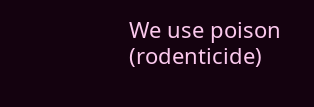We use poison (rodenticide)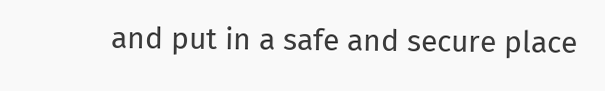and put in a safe and secure place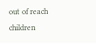out of reach children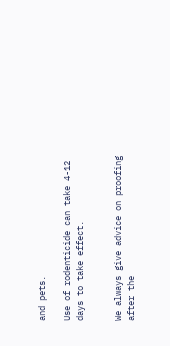and pets.

Use of rodenticide can take 4-12 days to take effect.


We always give advice on proofing after the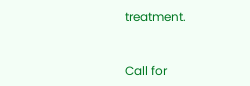treatment.


Call for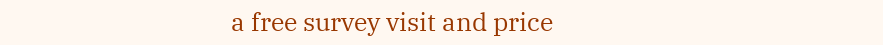a free survey visit and price